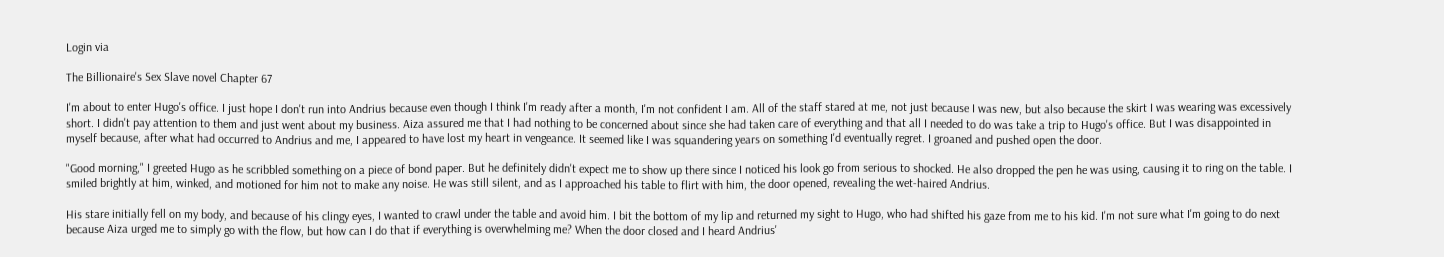Login via

The Billionaire's Sex Slave novel Chapter 67

I'm about to enter Hugo's office. I just hope I don't run into Andrius because even though I think I'm ready after a month, I'm not confident I am. All of the staff stared at me, not just because I was new, but also because the skirt I was wearing was excessively short. I didn't pay attention to them and just went about my business. Aiza assured me that I had nothing to be concerned about since she had taken care of everything and that all I needed to do was take a trip to Hugo's office. But I was disappointed in myself because, after what had occurred to Andrius and me, I appeared to have lost my heart in vengeance. It seemed like I was squandering years on something I'd eventually regret. I groaned and pushed open the door.

"Good morning," I greeted Hugo as he scribbled something on a piece of bond paper. But he definitely didn't expect me to show up there since I noticed his look go from serious to shocked. He also dropped the pen he was using, causing it to ring on the table. I smiled brightly at him, winked, and motioned for him not to make any noise. He was still silent, and as I approached his table to flirt with him, the door opened, revealing the wet-haired Andrius.

His stare initially fell on my body, and because of his clingy eyes, I wanted to crawl under the table and avoid him. I bit the bottom of my lip and returned my sight to Hugo, who had shifted his gaze from me to his kid. I'm not sure what I'm going to do next because Aiza urged me to simply go with the flow, but how can I do that if everything is overwhelming me? When the door closed and I heard Andrius'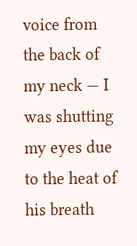voice from the back of my neck — I was shutting my eyes due to the heat of his breath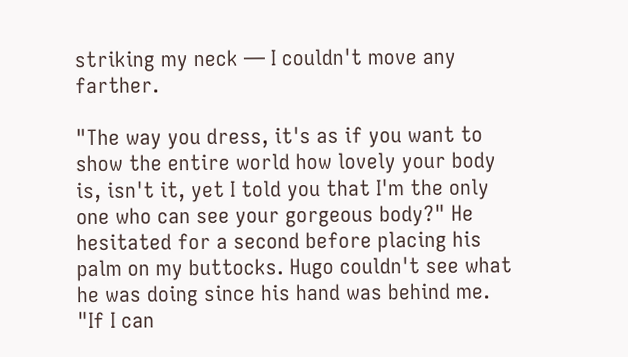striking my neck — I couldn't move any farther.

"The way you dress, it's as if you want to show the entire world how lovely your body is, isn't it, yet I told you that I'm the only one who can see your gorgeous body?" He hesitated for a second before placing his palm on my buttocks. Hugo couldn't see what he was doing since his hand was behind me. "If I can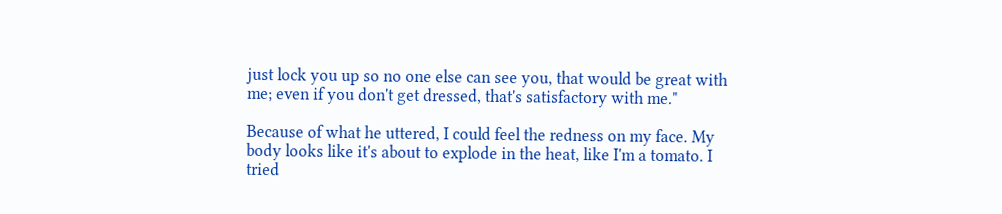just lock you up so no one else can see you, that would be great with me; even if you don't get dressed, that's satisfactory with me."

Because of what he uttered, I could feel the redness on my face. My body looks like it's about to explode in the heat, like I'm a tomato. I tried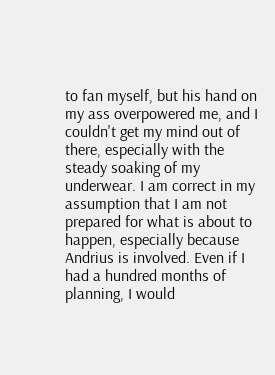to fan myself, but his hand on my ass overpowered me, and I couldn't get my mind out of there, especially with the steady soaking of my underwear. I am correct in my assumption that I am not prepared for what is about to happen, especially because Andrius is involved. Even if I had a hundred months of planning, I would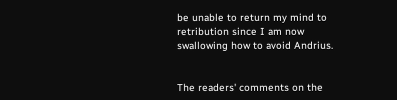be unable to return my mind to retribution since I am now swallowing how to avoid Andrius.


The readers' comments on the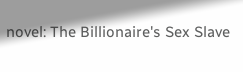novel: The Billionaire's Sex Slave